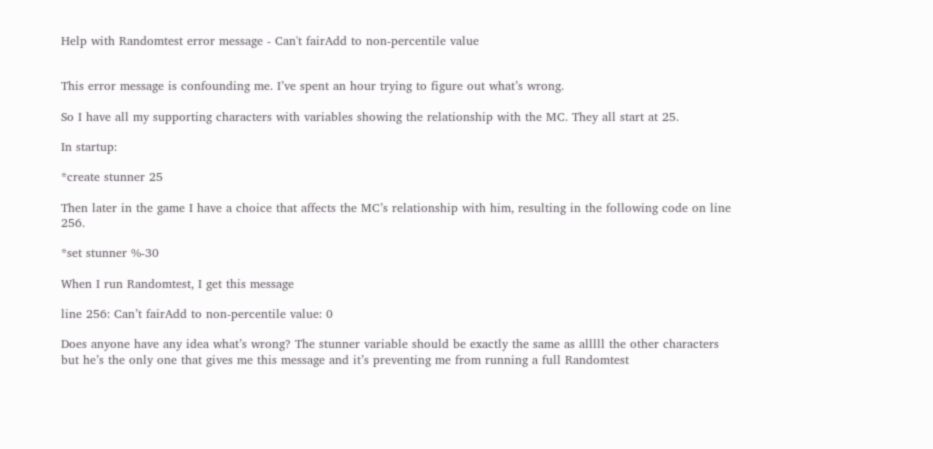Help with Randomtest error message - Can't fairAdd to non-percentile value


This error message is confounding me. I’ve spent an hour trying to figure out what’s wrong.

So I have all my supporting characters with variables showing the relationship with the MC. They all start at 25.

In startup:

*create stunner 25

Then later in the game I have a choice that affects the MC’s relationship with him, resulting in the following code on line 256.

*set stunner %-30

When I run Randomtest, I get this message

line 256: Can’t fairAdd to non-percentile value: 0

Does anyone have any idea what’s wrong? The stunner variable should be exactly the same as alllll the other characters but he’s the only one that gives me this message and it’s preventing me from running a full Randomtest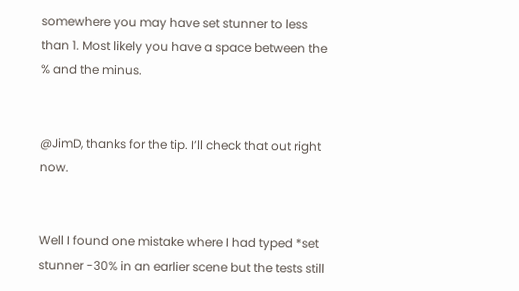somewhere you may have set stunner to less than 1. Most likely you have a space between the % and the minus.


@JimD, thanks for the tip. I’ll check that out right now.


Well I found one mistake where I had typed *set stunner -30% in an earlier scene but the tests still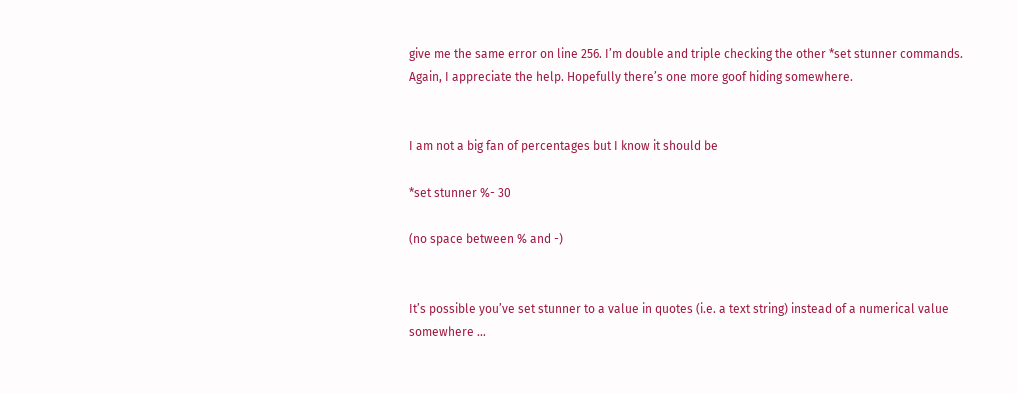give me the same error on line 256. I’m double and triple checking the other *set stunner commands. Again, I appreciate the help. Hopefully there’s one more goof hiding somewhere.


I am not a big fan of percentages but I know it should be

*set stunner %- 30

(no space between % and -)


It’s possible you’ve set stunner to a value in quotes (i.e. a text string) instead of a numerical value somewhere …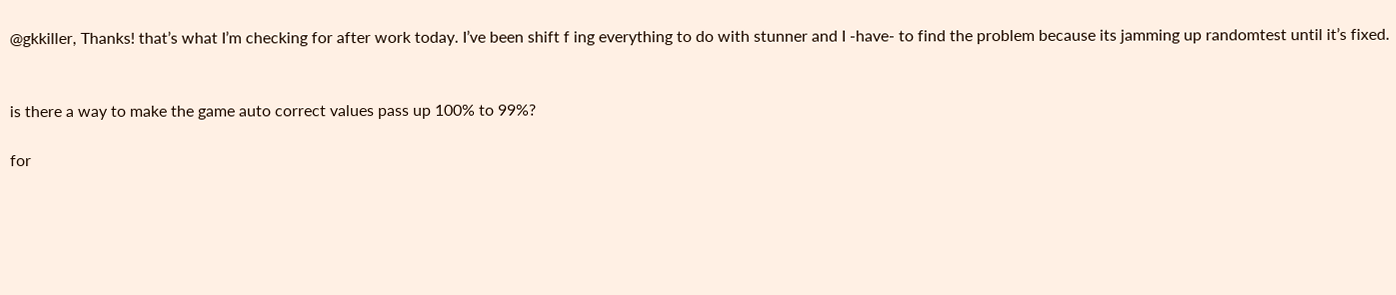@gkkiller, Thanks! that’s what I’m checking for after work today. I’ve been shift f ing everything to do with stunner and I -have- to find the problem because its jamming up randomtest until it’s fixed.


is there a way to make the game auto correct values pass up 100% to 99%?

for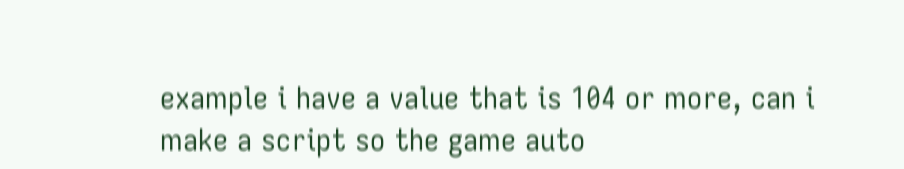example i have a value that is 104 or more, can i make a script so the game auto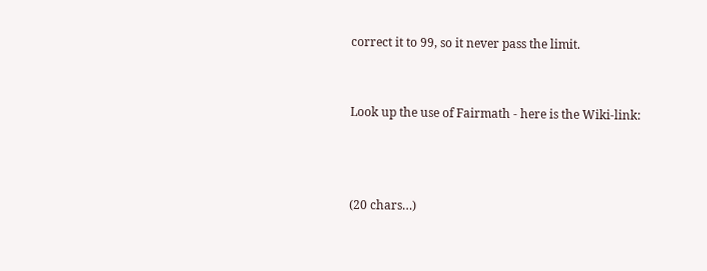correct it to 99, so it never pass the limit.


Look up the use of Fairmath - here is the Wiki-link:



(20 chars…)